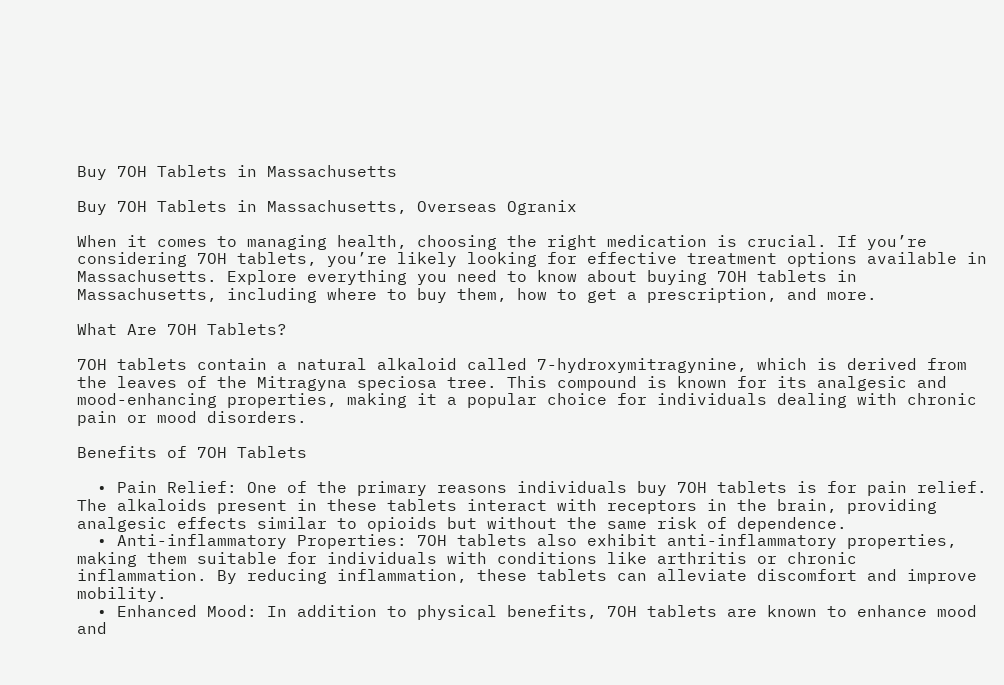Buy 7OH Tablets in Massachusetts

Buy 7OH Tablets in Massachusetts, Overseas Ogranix

When it comes to managing health, choosing the right medication is crucial. If you’re considering 7OH tablets, you’re likely looking for effective treatment options available in Massachusetts. Explore everything you need to know about buying 7OH tablets in Massachusetts, including where to buy them, how to get a prescription, and more.

What Are 7OH Tablets?

7OH tablets contain a natural alkaloid called 7-hydroxymitragynine, which is derived from the leaves of the Mitragyna speciosa tree. This compound is known for its analgesic and mood-enhancing properties, making it a popular choice for individuals dealing with chronic pain or mood disorders.

Benefits of 7OH Tablets

  • Pain Relief: One of the primary reasons individuals buy 7OH tablets is for pain relief. The alkaloids present in these tablets interact with receptors in the brain, providing analgesic effects similar to opioids but without the same risk of dependence.
  • Anti-inflammatory Properties: 7OH tablets also exhibit anti-inflammatory properties, making them suitable for individuals with conditions like arthritis or chronic inflammation. By reducing inflammation, these tablets can alleviate discomfort and improve mobility.
  • Enhanced Mood: In addition to physical benefits, 7OH tablets are known to enhance mood and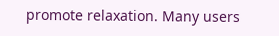promote relaxation. Many users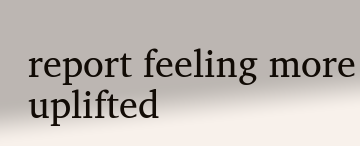report feeling more uplifted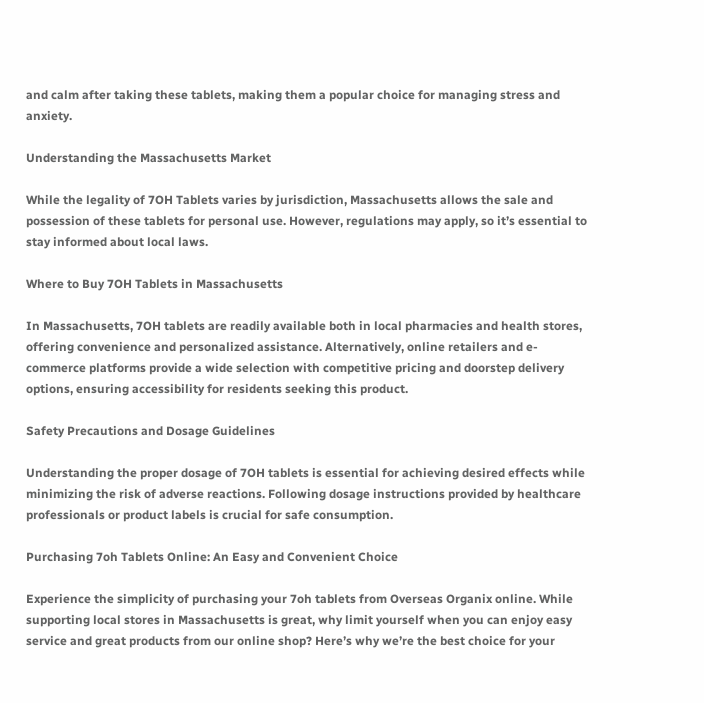and calm after taking these tablets, making them a popular choice for managing stress and anxiety.

Understanding the Massachusetts Market

While the legality of 7OH Tablets varies by jurisdiction, Massachusetts allows the sale and possession of these tablets for personal use. However, regulations may apply, so it’s essential to stay informed about local laws.

Where to Buy 7OH Tablets in Massachusetts

In Massachusetts, 7OH tablets are readily available both in local pharmacies and health stores, offering convenience and personalized assistance. Alternatively, online retailers and e-commerce platforms provide a wide selection with competitive pricing and doorstep delivery options, ensuring accessibility for residents seeking this product.

Safety Precautions and Dosage Guidelines

Understanding the proper dosage of 7OH tablets is essential for achieving desired effects while minimizing the risk of adverse reactions. Following dosage instructions provided by healthcare professionals or product labels is crucial for safe consumption.

Purchasing 7oh Tablets Online: An Easy and Convenient Choice

Experience the simplicity of purchasing your 7oh tablets from Overseas Organix online. While supporting local stores in Massachusetts is great, why limit yourself when you can enjoy easy service and great products from our online shop? Here’s why we’re the best choice for your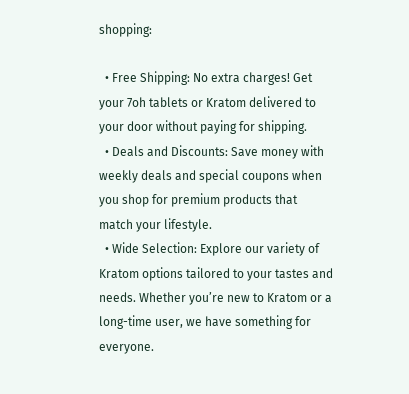shopping:

  • Free Shipping: No extra charges! Get your 7oh tablets or Kratom delivered to your door without paying for shipping.
  • Deals and Discounts: Save money with weekly deals and special coupons when you shop for premium products that match your lifestyle.
  • Wide Selection: Explore our variety of Kratom options tailored to your tastes and needs. Whether you’re new to Kratom or a long-time user, we have something for everyone.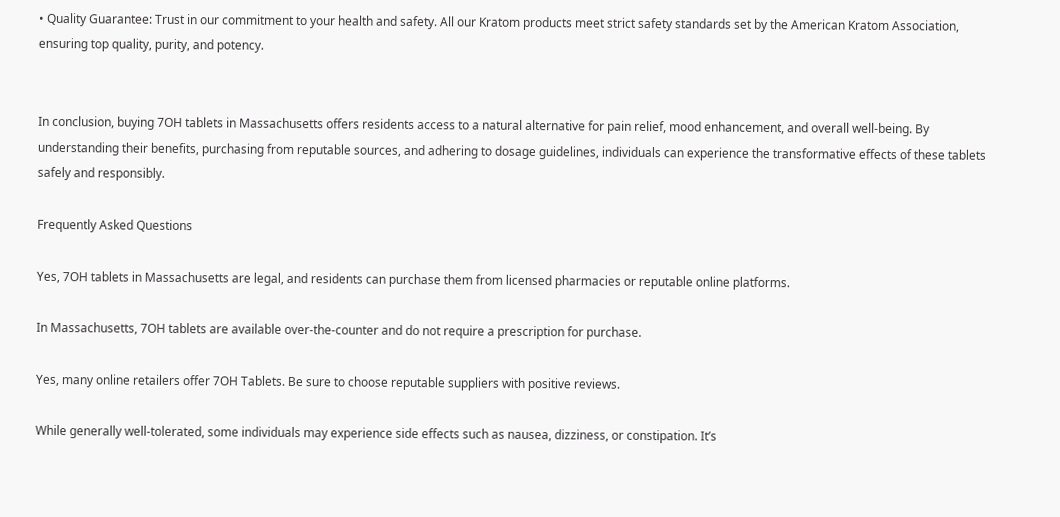• Quality Guarantee: Trust in our commitment to your health and safety. All our Kratom products meet strict safety standards set by the American Kratom Association, ensuring top quality, purity, and potency.


In conclusion, buying 7OH tablets in Massachusetts offers residents access to a natural alternative for pain relief, mood enhancement, and overall well-being. By understanding their benefits, purchasing from reputable sources, and adhering to dosage guidelines, individuals can experience the transformative effects of these tablets safely and responsibly.

Frequently Asked Questions

Yes, 7OH tablets in Massachusetts are legal, and residents can purchase them from licensed pharmacies or reputable online platforms.

In Massachusetts, 7OH tablets are available over-the-counter and do not require a prescription for purchase.

Yes, many online retailers offer 7OH Tablets. Be sure to choose reputable suppliers with positive reviews.

While generally well-tolerated, some individuals may experience side effects such as nausea, dizziness, or constipation. It’s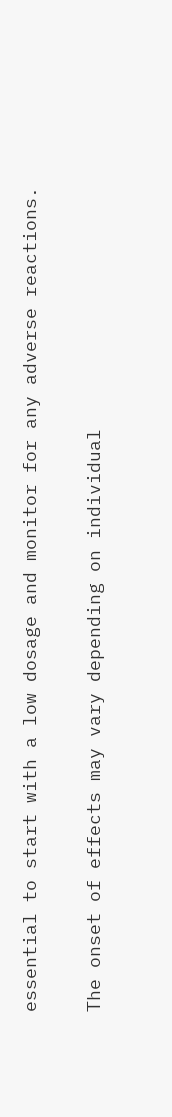essential to start with a low dosage and monitor for any adverse reactions.

The onset of effects may vary depending on individual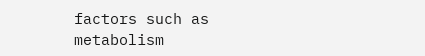factors such as metabolism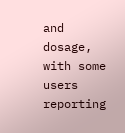and dosage, with some users reporting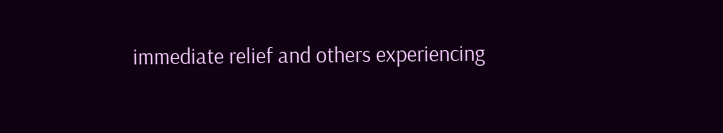immediate relief and others experiencing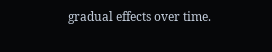gradual effects over time.